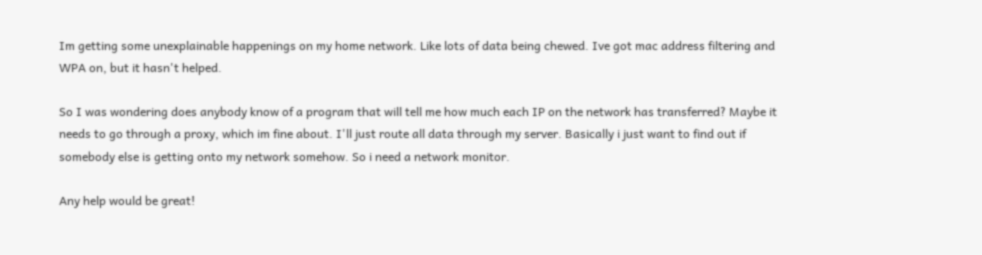Im getting some unexplainable happenings on my home network. Like lots of data being chewed. Ive got mac address filtering and WPA on, but it hasn't helped.

So I was wondering does anybody know of a program that will tell me how much each IP on the network has transferred? Maybe it needs to go through a proxy, which im fine about. I'll just route all data through my server. Basically i just want to find out if somebody else is getting onto my network somehow. So i need a network monitor.

Any help would be great!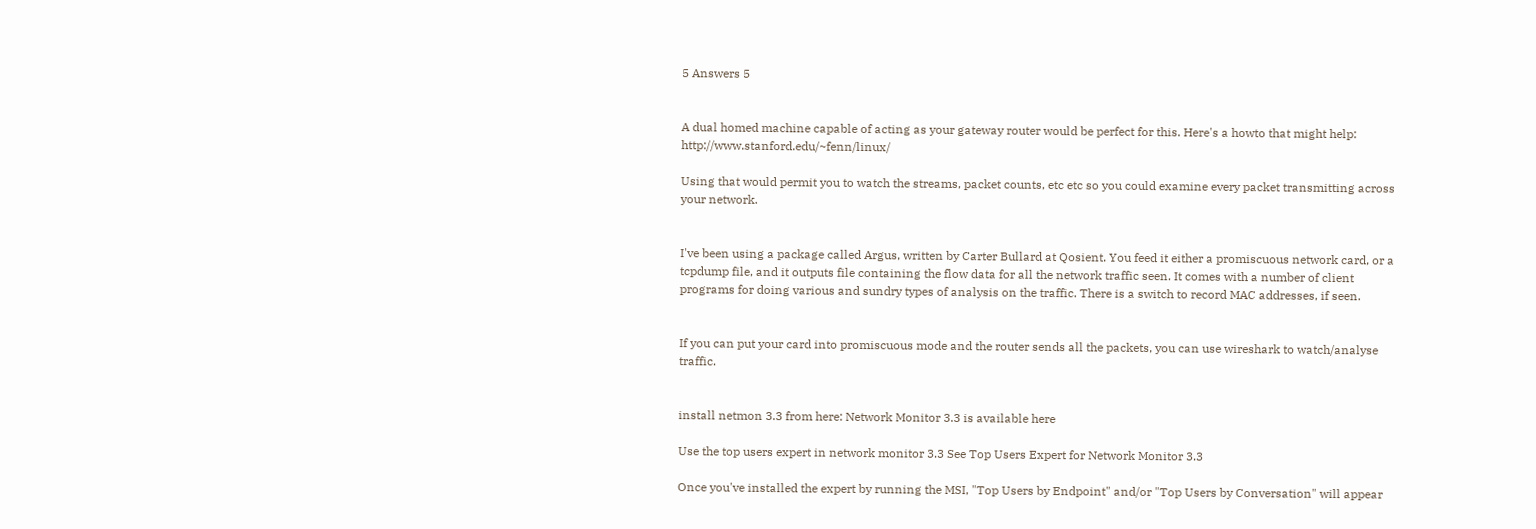5 Answers 5


A dual homed machine capable of acting as your gateway router would be perfect for this. Here's a howto that might help: http://www.stanford.edu/~fenn/linux/

Using that would permit you to watch the streams, packet counts, etc etc so you could examine every packet transmitting across your network.


I've been using a package called Argus, written by Carter Bullard at Qosient. You feed it either a promiscuous network card, or a tcpdump file, and it outputs file containing the flow data for all the network traffic seen. It comes with a number of client programs for doing various and sundry types of analysis on the traffic. There is a switch to record MAC addresses, if seen.


If you can put your card into promiscuous mode and the router sends all the packets, you can use wireshark to watch/analyse traffic.


install netmon 3.3 from here: Network Monitor 3.3 is available here

Use the top users expert in network monitor 3.3 See Top Users Expert for Network Monitor 3.3

Once you've installed the expert by running the MSI, "Top Users by Endpoint" and/or "Top Users by Conversation" will appear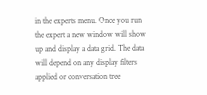in the experts menu. Once you run the expert a new window will show up and display a data grid. The data will depend on any display filters applied or conversation tree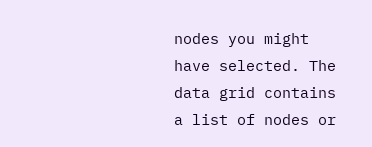nodes you might have selected. The data grid contains a list of nodes or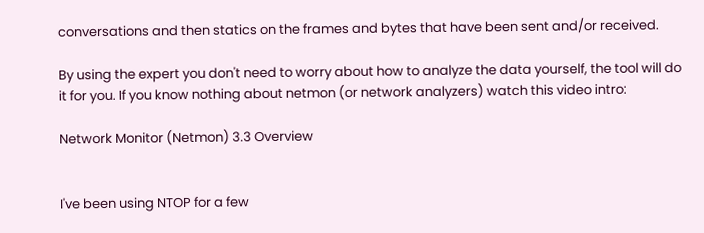conversations and then statics on the frames and bytes that have been sent and/or received.

By using the expert you don't need to worry about how to analyze the data yourself, the tool will do it for you. If you know nothing about netmon (or network analyzers) watch this video intro:

Network Monitor (Netmon) 3.3 Overview


I've been using NTOP for a few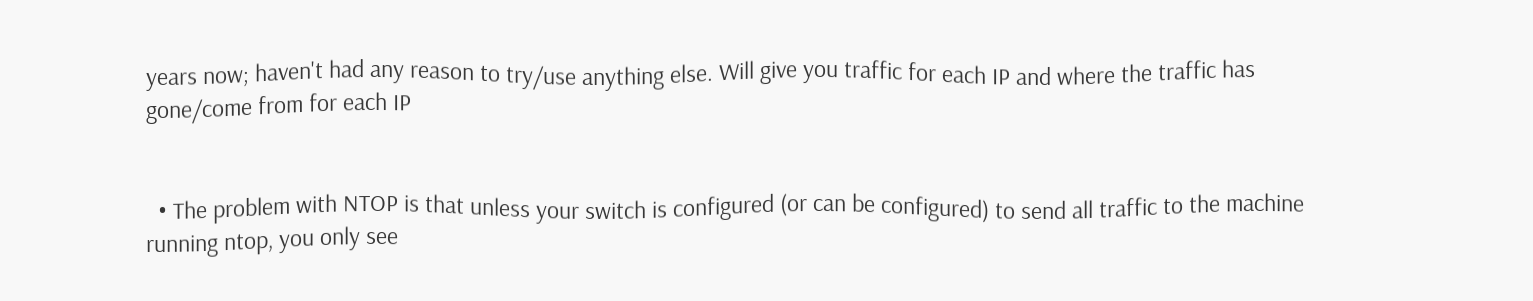years now; haven't had any reason to try/use anything else. Will give you traffic for each IP and where the traffic has gone/come from for each IP


  • The problem with NTOP is that unless your switch is configured (or can be configured) to send all traffic to the machine running ntop, you only see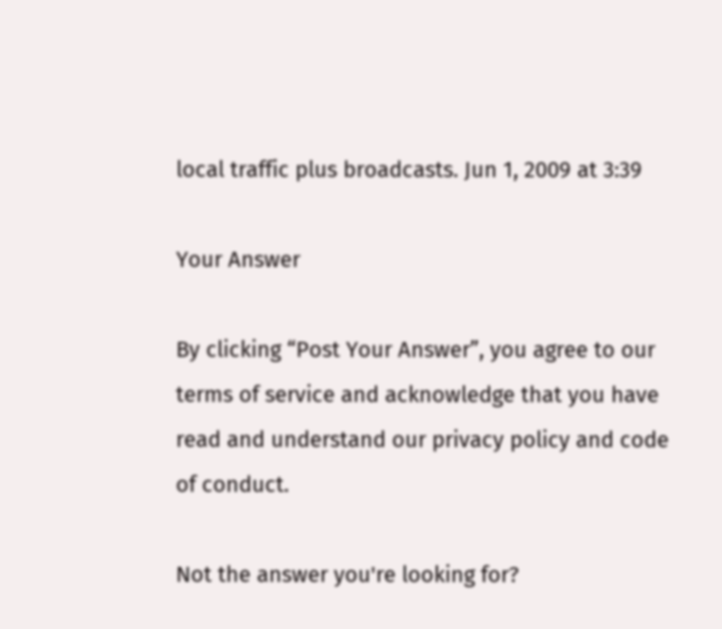local traffic plus broadcasts. Jun 1, 2009 at 3:39

Your Answer

By clicking “Post Your Answer”, you agree to our terms of service and acknowledge that you have read and understand our privacy policy and code of conduct.

Not the answer you're looking for?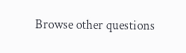Browse other questions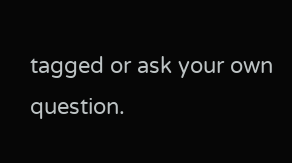tagged or ask your own question.